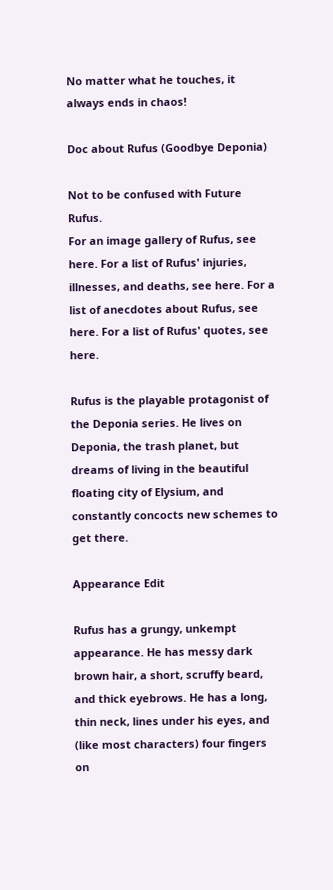No matter what he touches, it always ends in chaos!

Doc about Rufus (Goodbye Deponia)

Not to be confused with Future Rufus.
For an image gallery of Rufus, see here. For a list of Rufus' injuries, illnesses, and deaths, see here. For a list of anecdotes about Rufus, see here. For a list of Rufus' quotes, see here.

Rufus is the playable protagonist of the Deponia series. He lives on Deponia, the trash planet, but dreams of living in the beautiful floating city of Elysium, and constantly concocts new schemes to get there.

Appearance Edit

Rufus has a grungy, unkempt appearance. He has messy dark brown hair, a short, scruffy beard, and thick eyebrows. He has a long, thin neck, lines under his eyes, and (like most characters) four fingers on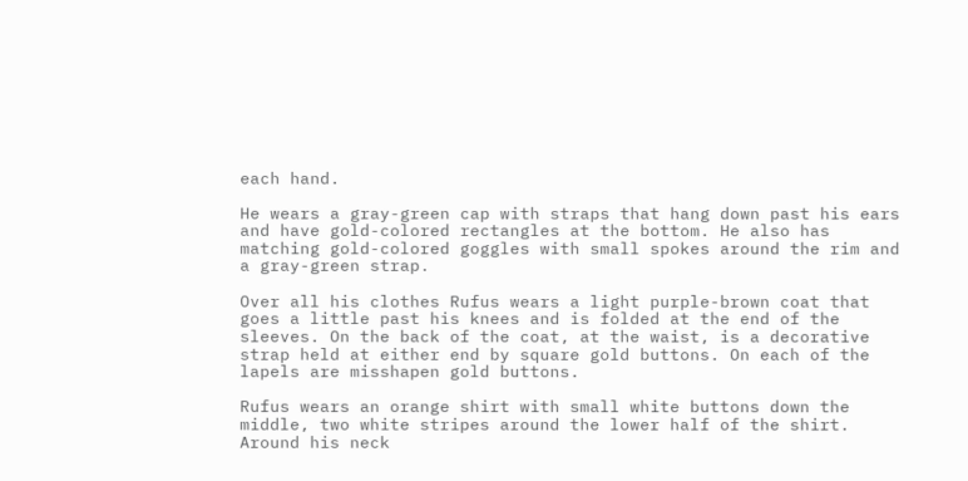each hand.

He wears a gray-green cap with straps that hang down past his ears and have gold-colored rectangles at the bottom. He also has matching gold-colored goggles with small spokes around the rim and a gray-green strap.

Over all his clothes Rufus wears a light purple-brown coat that goes a little past his knees and is folded at the end of the sleeves. On the back of the coat, at the waist, is a decorative strap held at either end by square gold buttons. On each of the lapels are misshapen gold buttons.

Rufus wears an orange shirt with small white buttons down the middle, two white stripes around the lower half of the shirt. Around his neck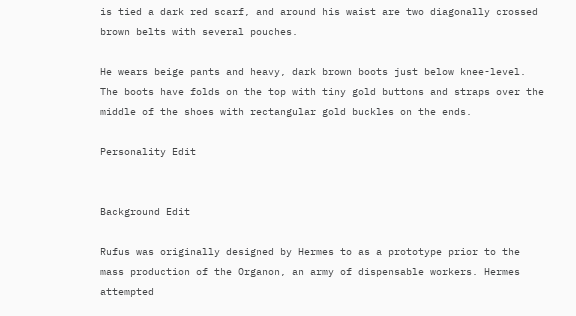is tied a dark red scarf, and around his waist are two diagonally crossed brown belts with several pouches.

He wears beige pants and heavy, dark brown boots just below knee-level. The boots have folds on the top with tiny gold buttons and straps over the middle of the shoes with rectangular gold buckles on the ends.

Personality Edit


Background Edit

Rufus was originally designed by Hermes to as a prototype prior to the mass production of the Organon, an army of dispensable workers. Hermes attempted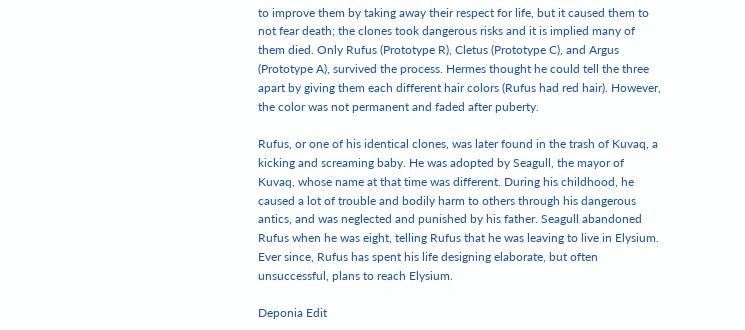to improve them by taking away their respect for life, but it caused them to not fear death; the clones took dangerous risks and it is implied many of them died. Only Rufus (Prototype R), Cletus (Prototype C), and Argus (Prototype A), survived the process. Hermes thought he could tell the three apart by giving them each different hair colors (Rufus had red hair). However, the color was not permanent and faded after puberty.

Rufus, or one of his identical clones, was later found in the trash of Kuvaq, a kicking and screaming baby. He was adopted by Seagull, the mayor of Kuvaq, whose name at that time was different. During his childhood, he caused a lot of trouble and bodily harm to others through his dangerous antics, and was neglected and punished by his father. Seagull abandoned Rufus when he was eight, telling Rufus that he was leaving to live in Elysium. Ever since, Rufus has spent his life designing elaborate, but often unsuccessful, plans to reach Elysium.

Deponia Edit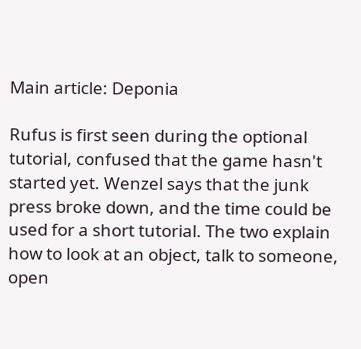Main article: Deponia

Rufus is first seen during the optional tutorial, confused that the game hasn't started yet. Wenzel says that the junk press broke down, and the time could be used for a short tutorial. The two explain how to look at an object, talk to someone, open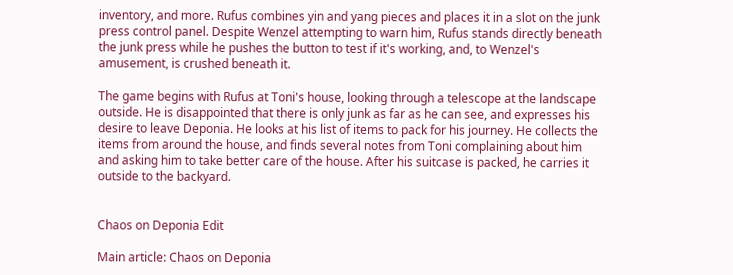inventory, and more. Rufus combines yin and yang pieces and places it in a slot on the junk press control panel. Despite Wenzel attempting to warn him, Rufus stands directly beneath the junk press while he pushes the button to test if it's working, and, to Wenzel's amusement, is crushed beneath it.

The game begins with Rufus at Toni's house, looking through a telescope at the landscape outside. He is disappointed that there is only junk as far as he can see, and expresses his desire to leave Deponia. He looks at his list of items to pack for his journey. He collects the items from around the house, and finds several notes from Toni complaining about him and asking him to take better care of the house. After his suitcase is packed, he carries it outside to the backyard.


Chaos on Deponia Edit

Main article: Chaos on Deponia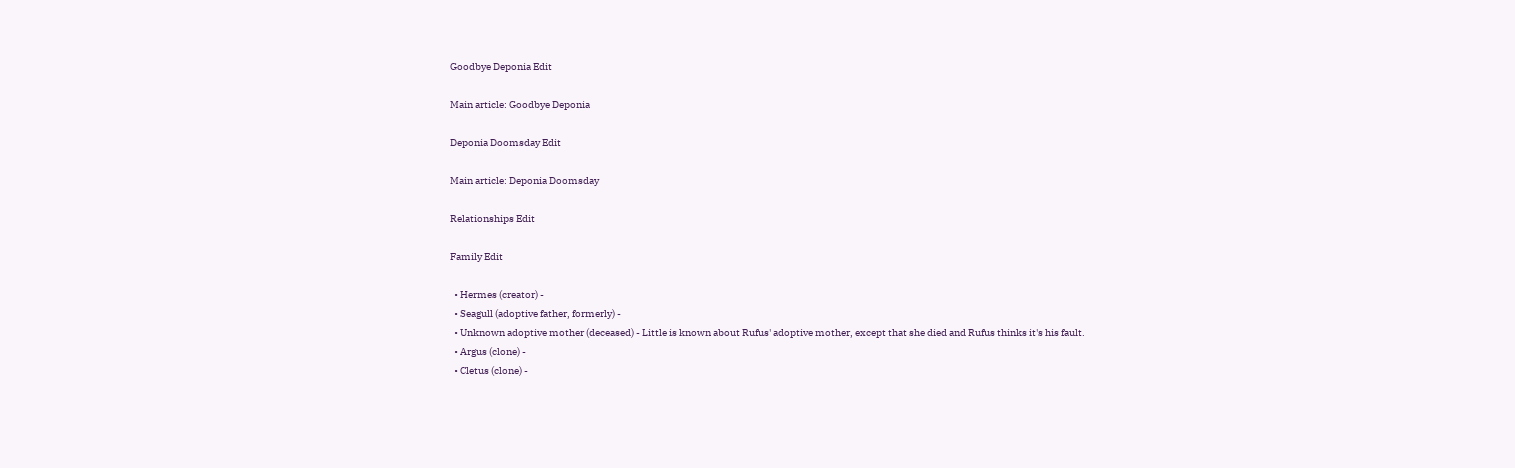Goodbye Deponia Edit

Main article: Goodbye Deponia

Deponia Doomsday Edit

Main article: Deponia Doomsday

Relationships Edit

Family Edit

  • Hermes (creator) -
  • Seagull (adoptive father, formerly) -
  • Unknown adoptive mother (deceased) - Little is known about Rufus' adoptive mother, except that she died and Rufus thinks it's his fault.
  • Argus (clone) -
  • Cletus (clone) -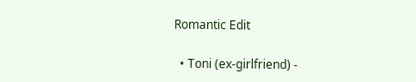Romantic Edit

  • Toni (ex-girlfriend) -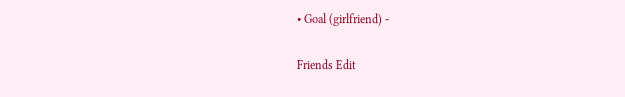• Goal (girlfriend) -

Friends Edit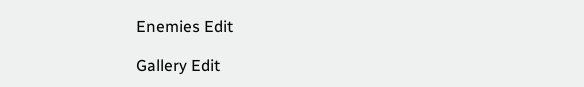Enemies Edit

Gallery Edit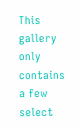This gallery only contains a few select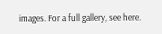images. For a full gallery, see here.